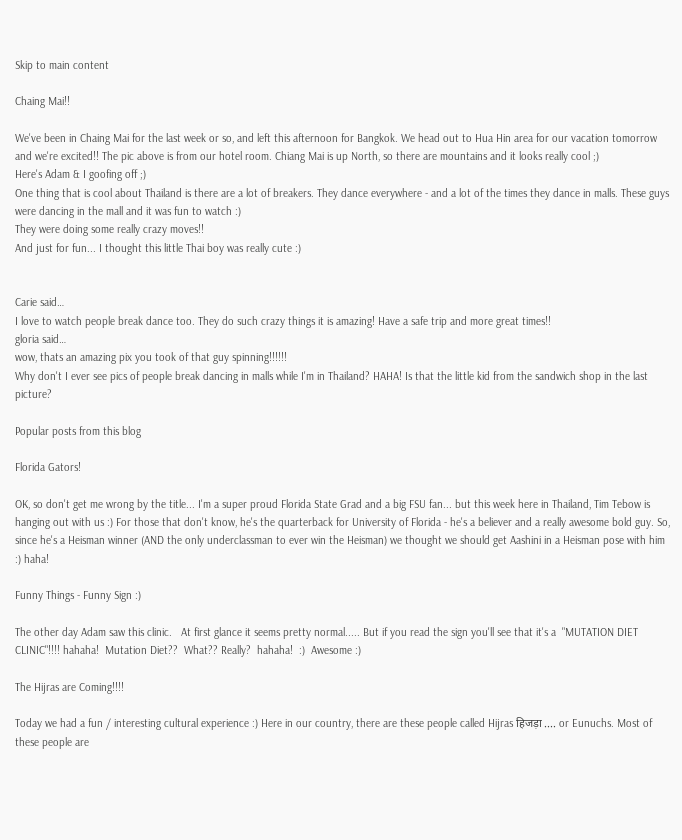Skip to main content

Chaing Mai!!

We've been in Chaing Mai for the last week or so, and left this afternoon for Bangkok. We head out to Hua Hin area for our vacation tomorrow and we're excited!! The pic above is from our hotel room. Chiang Mai is up North, so there are mountains and it looks really cool ;)
Here's Adam & I goofing off ;)
One thing that is cool about Thailand is there are a lot of breakers. They dance everywhere - and a lot of the times they dance in malls. These guys were dancing in the mall and it was fun to watch :)
They were doing some really crazy moves!!
And just for fun... I thought this little Thai boy was really cute :)


Carie said…
I love to watch people break dance too. They do such crazy things it is amazing! Have a safe trip and more great times!!
gloria said…
wow, thats an amazing pix you took of that guy spinning!!!!!!
Why don't I ever see pics of people break dancing in malls while I'm in Thailand? HAHA! Is that the little kid from the sandwich shop in the last picture?

Popular posts from this blog

Florida Gators!

OK, so don't get me wrong by the title... I'm a super proud Florida State Grad and a big FSU fan... but this week here in Thailand, Tim Tebow is hanging out with us :) For those that don't know, he's the quarterback for University of Florida - he's a believer and a really awesome bold guy. So, since he's a Heisman winner (AND the only underclassman to ever win the Heisman) we thought we should get Aashini in a Heisman pose with him :) haha!

Funny Things - Funny Sign :)

The other day Adam saw this clinic.   At first glance it seems pretty normal..... But if you read the sign you'll see that it's a  "MUTATION DIET CLINIC"!!!! hahaha!  Mutation Diet??  What?? Really?  hahaha!  :)  Awesome :)

The Hijras are Coming!!!!

Today we had a fun / interesting cultural experience :) Here in our country, there are these people called Hijras हिजड़ा .... or Eunuchs. Most of these people are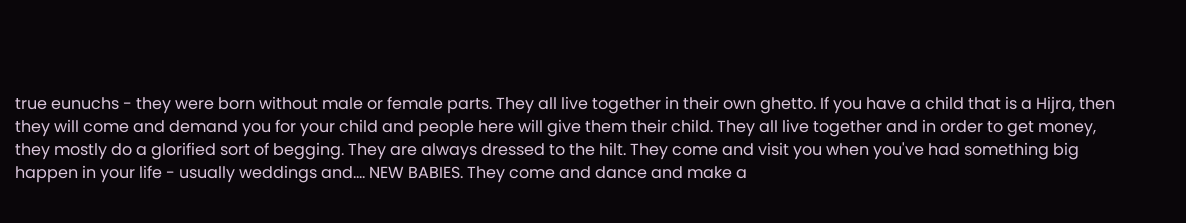true eunuchs - they were born without male or female parts. They all live together in their own ghetto. If you have a child that is a Hijra, then they will come and demand you for your child and people here will give them their child. They all live together and in order to get money, they mostly do a glorified sort of begging. They are always dressed to the hilt. They come and visit you when you've had something big happen in your life - usually weddings and.... NEW BABIES. They come and dance and make a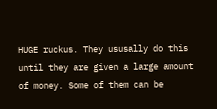HUGE ruckus. They ususally do this until they are given a large amount of money. Some of them can be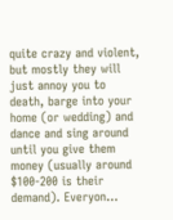quite crazy and violent, but mostly they will just annoy you to death, barge into your home (or wedding) and dance and sing around until you give them money (usually around $100-200 is their demand). Everyon…